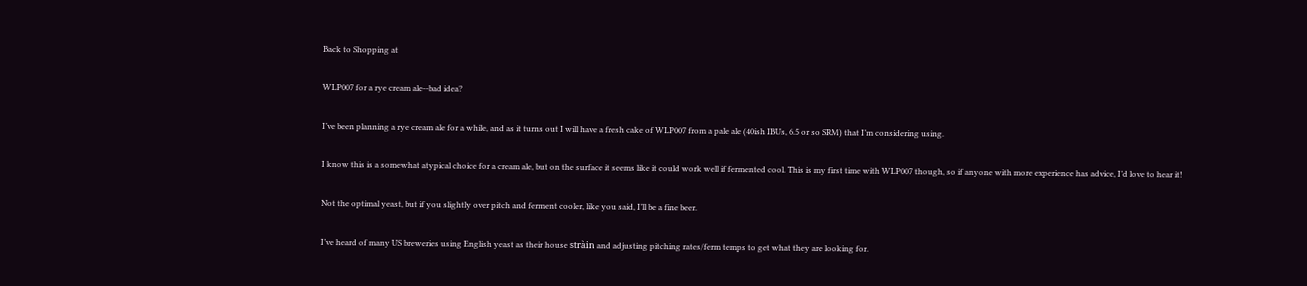Back to Shopping at

WLP007 for a rye cream ale--bad idea?

I’ve been planning a rye cream ale for a while, and as it turns out I will have a fresh cake of WLP007 from a pale ale (40ish IBUs, 6.5 or so SRM) that I’m considering using.

I know this is a somewhat atypical choice for a cream ale, but on the surface it seems like it could work well if fermented cool. This is my first time with WLP007 though, so if anyone with more experience has advice, I’d love to hear it!

Not the optimal yeast, but if you slightly over pitch and ferment cooler, like you said, I’ll be a fine beer.

I’ve heard of many US breweries using English yeast as their house stràin and adjusting pitching rates/ferm temps to get what they are looking for.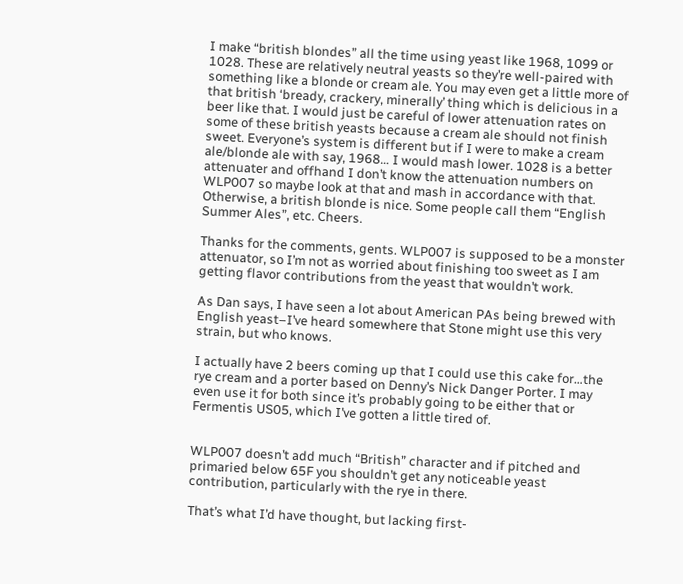I make “british blondes” all the time using yeast like 1968, 1099 or 1028. These are relatively neutral yeasts so they’re well-paired with something like a blonde or cream ale. You may even get a little more of that british ‘bready, crackery, minerally’ thing which is delicious in a beer like that. I would just be careful of lower attenuation rates on some of these british yeasts because a cream ale should not finish sweet. Everyone’s system is different but if I were to make a cream ale/blonde ale with say, 1968… I would mash lower. 1028 is a better attenuater and offhand I don’t know the attenuation numbers on WLP007 so maybe look at that and mash in accordance with that. Otherwise, a british blonde is nice. Some people call them “English Summer Ales”, etc. Cheers.

Thanks for the comments, gents. WLP007 is supposed to be a monster attenuator, so I’m not as worried about finishing too sweet as I am getting flavor contributions from the yeast that wouldn’t work.

As Dan says, I have seen a lot about American PAs being brewed with English yeast–I’ve heard somewhere that Stone might use this very strain, but who knows.

I actually have 2 beers coming up that I could use this cake for…the rye cream and a porter based on Denny’s Nick Danger Porter. I may even use it for both since it’s probably going to be either that or Fermentis US05, which I’ve gotten a little tired of.


WLP007 doesn’t add much “British” character and if pitched and primaried below 65F you shouldn’t get any noticeable yeast contribution, particularly with the rye in there.

That’s what I’d have thought, but lacking first-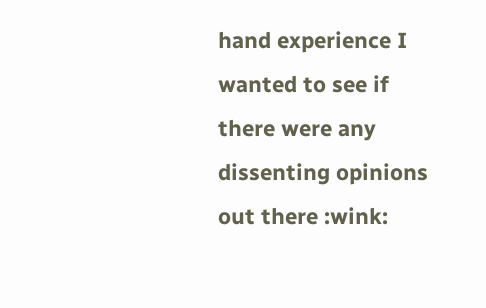hand experience I wanted to see if there were any dissenting opinions out there :wink: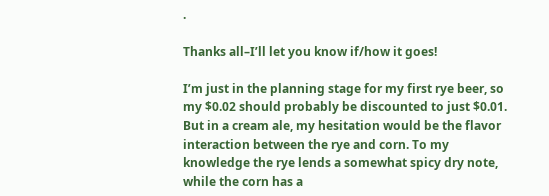.

Thanks all–I’ll let you know if/how it goes!

I’m just in the planning stage for my first rye beer, so my $0.02 should probably be discounted to just $0.01. But in a cream ale, my hesitation would be the flavor interaction between the rye and corn. To my knowledge the rye lends a somewhat spicy dry note, while the corn has a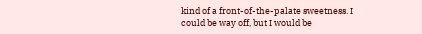kind of a front-of-the-palate sweetness. I could be way off, but I would be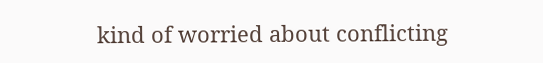kind of worried about conflicting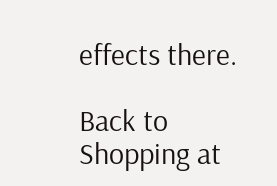effects there.

Back to Shopping at